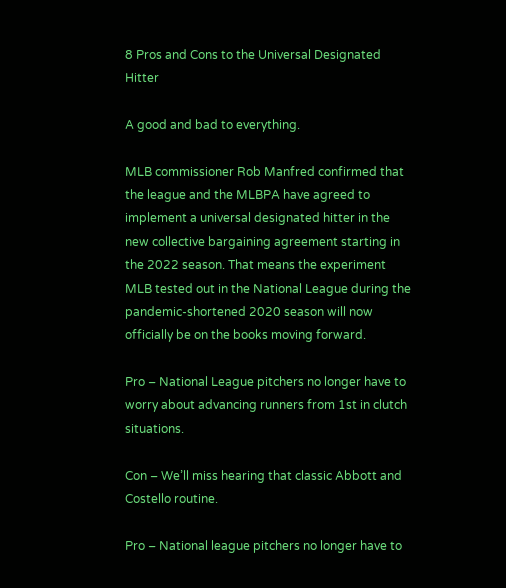8 Pros and Cons to the Universal Designated Hitter

A good and bad to everything.

MLB commissioner Rob Manfred confirmed that the league and the MLBPA have agreed to implement a universal designated hitter in the new collective bargaining agreement starting in the 2022 season. That means the experiment MLB tested out in the National League during the pandemic-shortened 2020 season will now officially be on the books moving forward.

Pro – National League pitchers no longer have to worry about advancing runners from 1st in clutch situations.

Con – We’ll miss hearing that classic Abbott and Costello routine.

Pro – National league pitchers no longer have to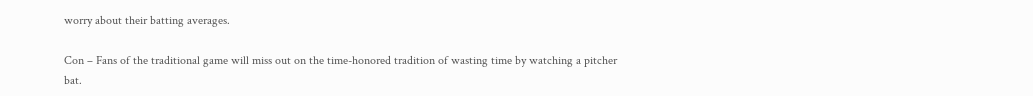worry about their batting averages.

Con – Fans of the traditional game will miss out on the time-honored tradition of wasting time by watching a pitcher bat.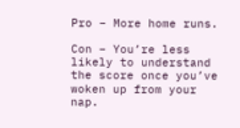Pro – More home runs.

Con – You’re less likely to understand the score once you’ve woken up from your nap.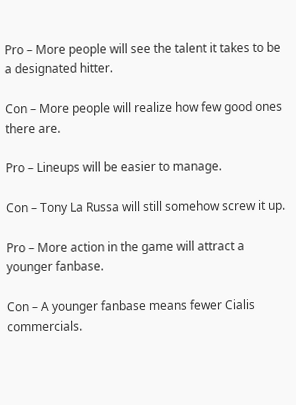Pro – More people will see the talent it takes to be a designated hitter.

Con – More people will realize how few good ones there are.

Pro – Lineups will be easier to manage.

Con – Tony La Russa will still somehow screw it up.

Pro – More action in the game will attract a younger fanbase.

Con – A younger fanbase means fewer Cialis commercials.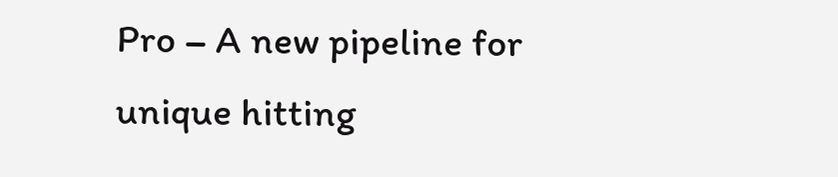Pro – A new pipeline for unique hitting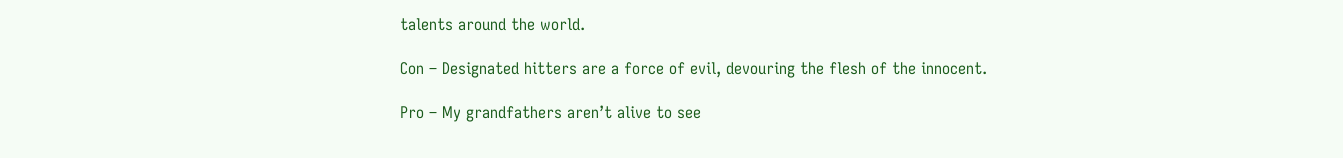talents around the world.

Con – Designated hitters are a force of evil, devouring the flesh of the innocent.

Pro – My grandfathers aren’t alive to see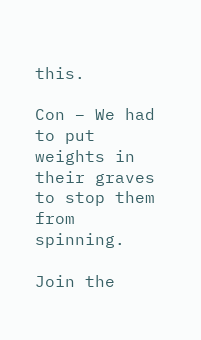this.

Con – We had to put weights in their graves to stop them from spinning.

Join the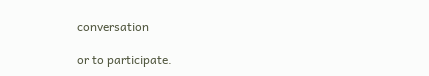conversation

or to participate.